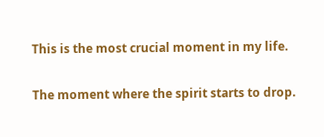This is the most crucial moment in my life.

The moment where the spirit starts to drop.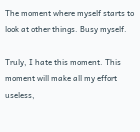The moment where myself starts to look at other things. Busy myself.

Truly, I hate this moment. This moment will make all my effort useless,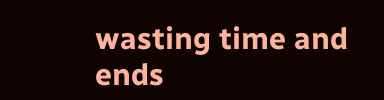wasting time and ends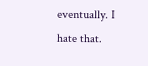eventually. I hate that.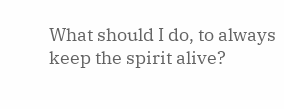What should I do, to always keep the spirit alive?